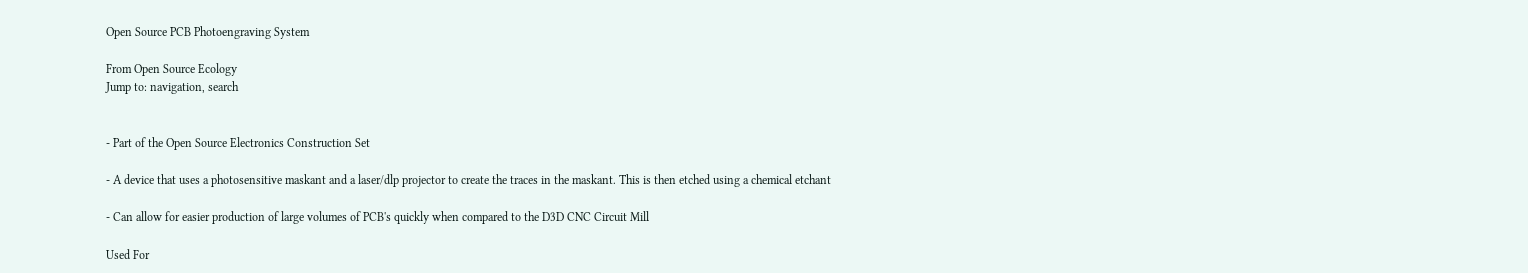Open Source PCB Photoengraving System

From Open Source Ecology
Jump to: navigation, search


- Part of the Open Source Electronics Construction Set

- A device that uses a photosensitive maskant and a laser/dlp projector to create the traces in the maskant. This is then etched using a chemical etchant

- Can allow for easier production of large volumes of PCB's quickly when compared to the D3D CNC Circuit Mill

Used For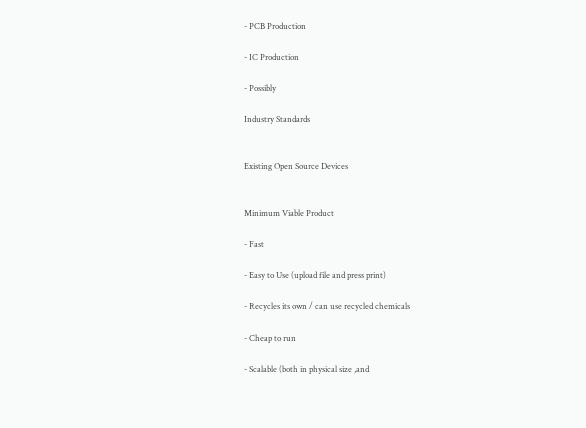- PCB Production

- IC Production

- Possibly

Industry Standards


Existing Open Source Devices


Minimum Viable Product

- Fast

- Easy to Use (upload file and press print)

- Recycles its own / can use recycled chemicals

- Cheap to run

- Scalable (both in physical size ,and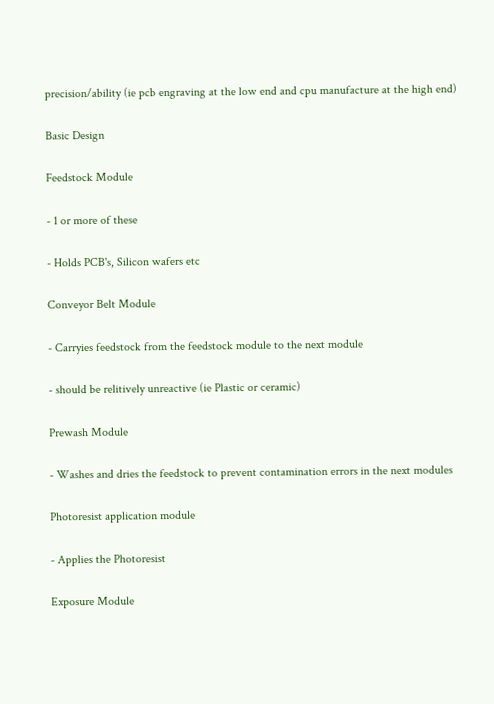precision/ability (ie pcb engraving at the low end and cpu manufacture at the high end)

Basic Design

Feedstock Module

- 1 or more of these

- Holds PCB's, Silicon wafers etc

Conveyor Belt Module

- Carryies feedstock from the feedstock module to the next module

- should be relitively unreactive (ie Plastic or ceramic)

Prewash Module

- Washes and dries the feedstock to prevent contamination errors in the next modules

Photoresist application module

- Applies the Photoresist

Exposure Module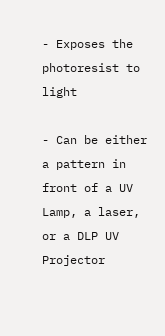- Exposes the photoresist to light

- Can be either a pattern in front of a UV Lamp, a laser, or a DLP UV Projector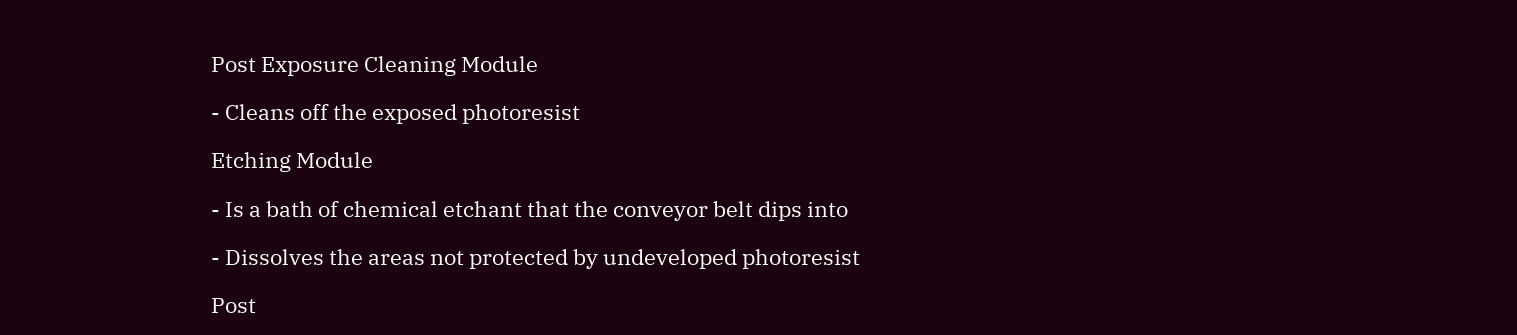Post Exposure Cleaning Module

- Cleans off the exposed photoresist

Etching Module

- Is a bath of chemical etchant that the conveyor belt dips into

- Dissolves the areas not protected by undeveloped photoresist

Post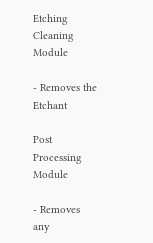Etching Cleaning Module

- Removes the Etchant

Post Processing Module

- Removes any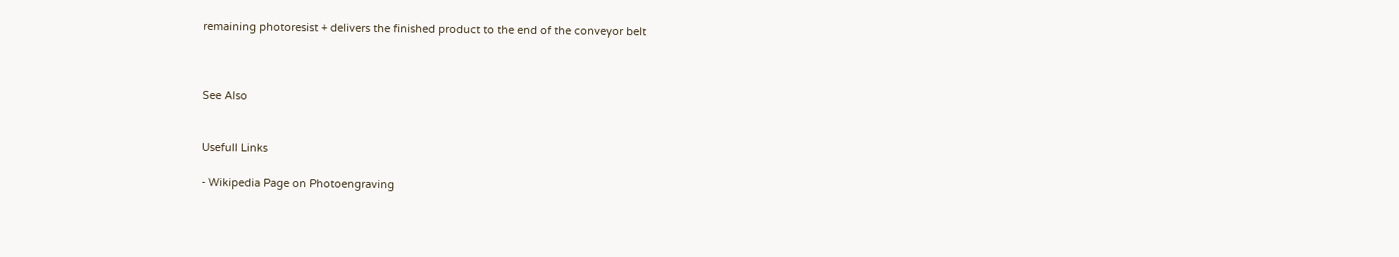remaining photoresist + delivers the finished product to the end of the conveyor belt



See Also


Usefull Links

- Wikipedia Page on Photoengraving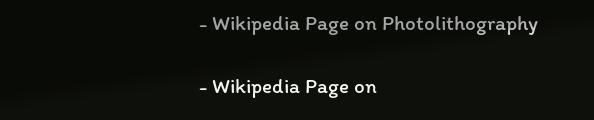- Wikipedia Page on Photolithography

- Wikipedia Page on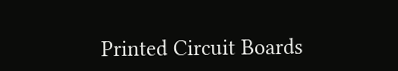Printed Circuit Boards